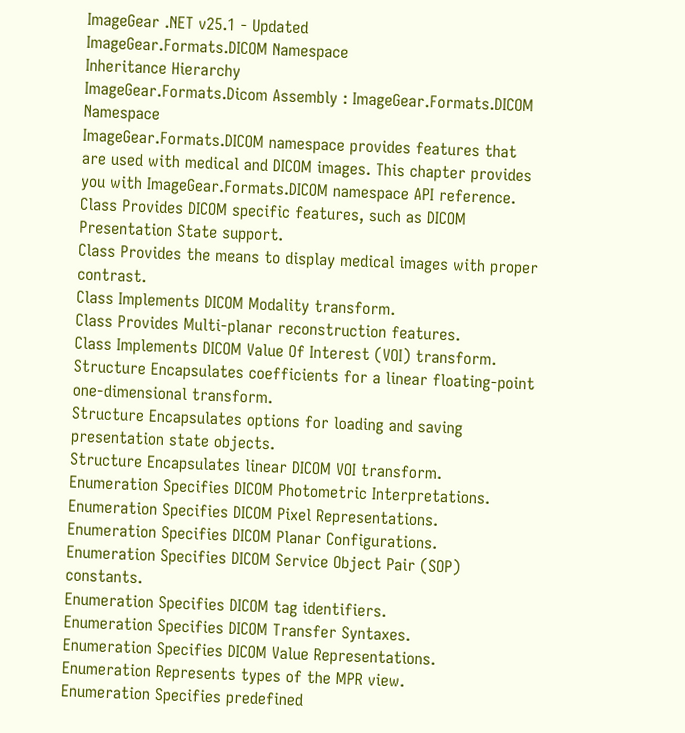ImageGear .NET v25.1 - Updated
ImageGear.Formats.DICOM Namespace
Inheritance Hierarchy
ImageGear.Formats.Dicom Assembly : ImageGear.Formats.DICOM Namespace
ImageGear.Formats.DICOM namespace provides features that are used with medical and DICOM images. This chapter provides you with ImageGear.Formats.DICOM namespace API reference.
Class Provides DICOM specific features, such as DICOM Presentation State support.
Class Provides the means to display medical images with proper contrast.
Class Implements DICOM Modality transform.
Class Provides Multi-planar reconstruction features.
Class Implements DICOM Value Of Interest (VOI) transform.
Structure Encapsulates coefficients for a linear floating-point one-dimensional transform.
Structure Encapsulates options for loading and saving presentation state objects.
Structure Encapsulates linear DICOM VOI transform.
Enumeration Specifies DICOM Photometric Interpretations.
Enumeration Specifies DICOM Pixel Representations.
Enumeration Specifies DICOM Planar Configurations.
Enumeration Specifies DICOM Service Object Pair (SOP) constants.
Enumeration Specifies DICOM tag identifiers.
Enumeration Specifies DICOM Transfer Syntaxes.
Enumeration Specifies DICOM Value Representations.
Enumeration Represents types of the MPR view.
Enumeration Specifies predefined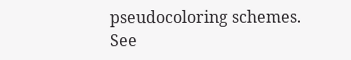pseudocoloring schemes.
See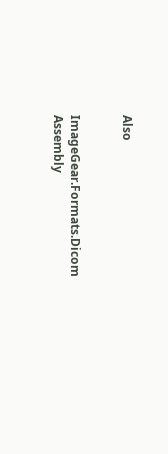Also


ImageGear.Formats.Dicom Assembly